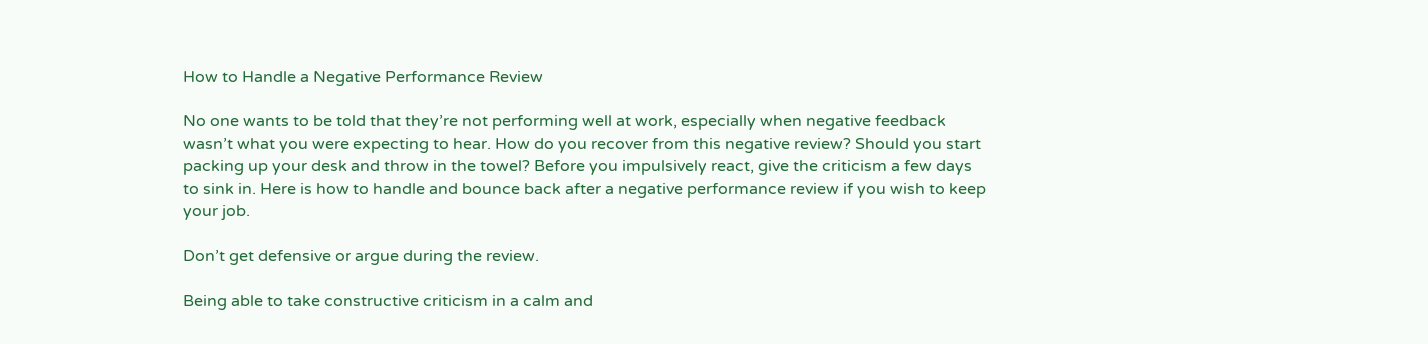How to Handle a Negative Performance Review

No one wants to be told that they’re not performing well at work, especially when negative feedback wasn’t what you were expecting to hear. How do you recover from this negative review? Should you start packing up your desk and throw in the towel? Before you impulsively react, give the criticism a few days to sink in. Here is how to handle and bounce back after a negative performance review if you wish to keep your job.

Don’t get defensive or argue during the review.

Being able to take constructive criticism in a calm and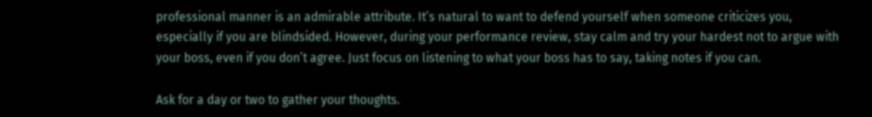professional manner is an admirable attribute. It’s natural to want to defend yourself when someone criticizes you, especially if you are blindsided. However, during your performance review, stay calm and try your hardest not to argue with your boss, even if you don’t agree. Just focus on listening to what your boss has to say, taking notes if you can.

Ask for a day or two to gather your thoughts.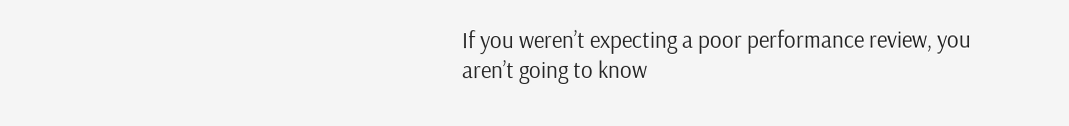If you weren’t expecting a poor performance review, you aren’t going to know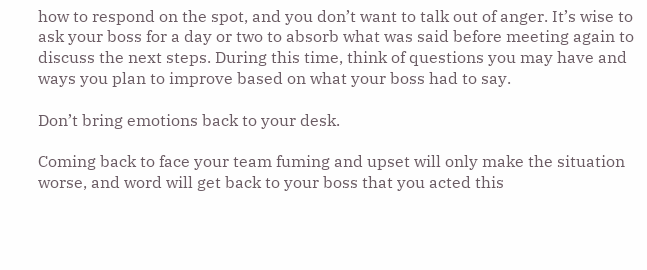how to respond on the spot, and you don’t want to talk out of anger. It’s wise to ask your boss for a day or two to absorb what was said before meeting again to discuss the next steps. During this time, think of questions you may have and ways you plan to improve based on what your boss had to say.

Don’t bring emotions back to your desk.

Coming back to face your team fuming and upset will only make the situation worse, and word will get back to your boss that you acted this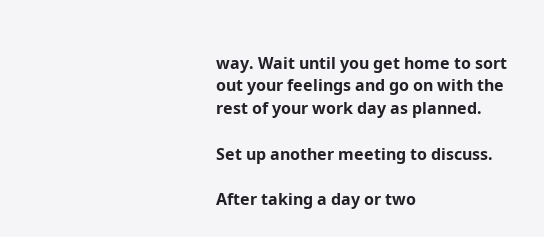way. Wait until you get home to sort out your feelings and go on with the rest of your work day as planned.

Set up another meeting to discuss.

After taking a day or two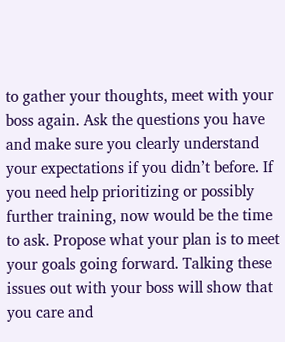to gather your thoughts, meet with your boss again. Ask the questions you have and make sure you clearly understand your expectations if you didn’t before. If you need help prioritizing or possibly further training, now would be the time to ask. Propose what your plan is to meet your goals going forward. Talking these issues out with your boss will show that you care and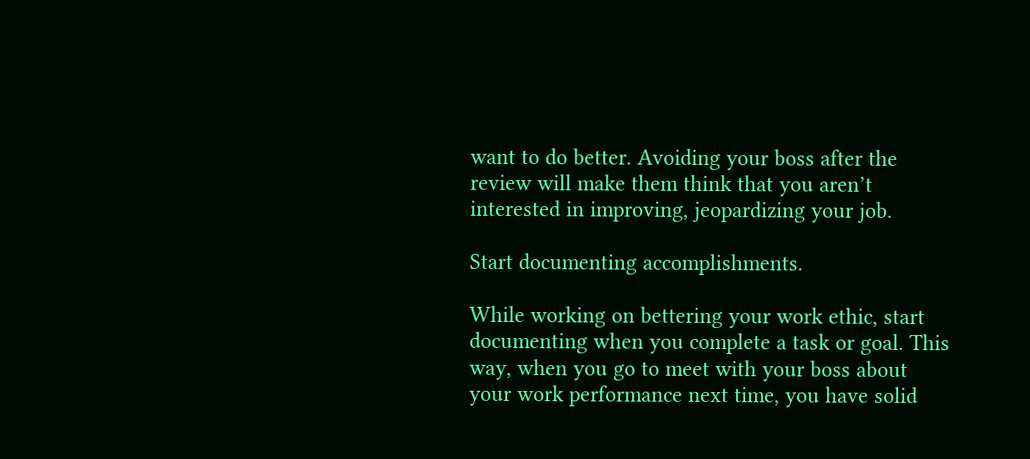want to do better. Avoiding your boss after the review will make them think that you aren’t interested in improving, jeopardizing your job.

Start documenting accomplishments.

While working on bettering your work ethic, start documenting when you complete a task or goal. This way, when you go to meet with your boss about your work performance next time, you have solid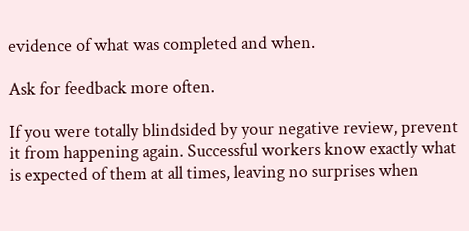evidence of what was completed and when.

Ask for feedback more often.

If you were totally blindsided by your negative review, prevent it from happening again. Successful workers know exactly what is expected of them at all times, leaving no surprises when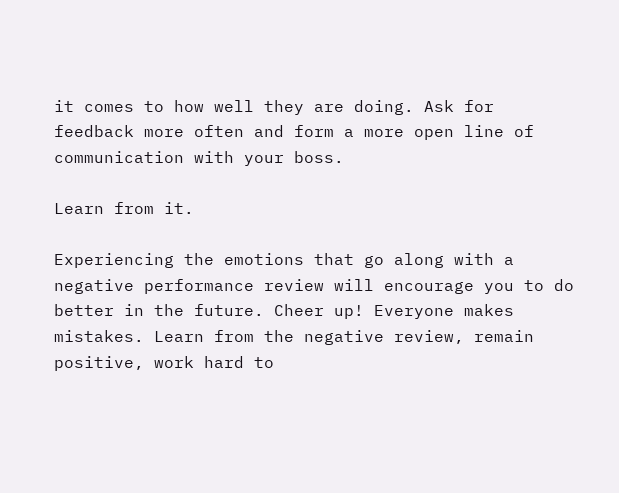it comes to how well they are doing. Ask for feedback more often and form a more open line of communication with your boss.

Learn from it.

Experiencing the emotions that go along with a negative performance review will encourage you to do better in the future. Cheer up! Everyone makes mistakes. Learn from the negative review, remain positive, work hard to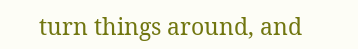turn things around, and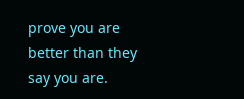prove you are better than they say you are.